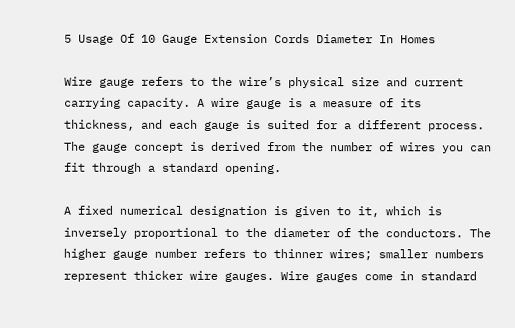5 Usage Of 10 Gauge Extension Cords Diameter In Homes

Wire gauge refers to the wire’s physical size and current carrying capacity. A wire gauge is a measure of its thickness, and each gauge is suited for a different process. The gauge concept is derived from the number of wires you can fit through a standard opening.

A fixed numerical designation is given to it, which is inversely proportional to the diameter of the conductors. The higher gauge number refers to thinner wires; smaller numbers represent thicker wire gauges. Wire gauges come in standard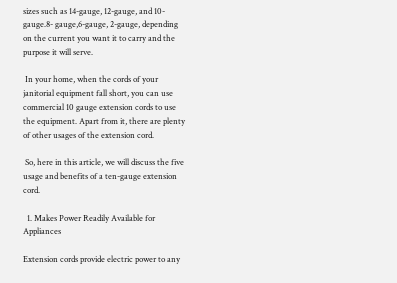sizes such as 14-gauge, 12-gauge, and 10-gauge.8- gauge,6-gauge, 2-gauge, depending on the current you want it to carry and the purpose it will serve.

 In your home, when the cords of your janitorial equipment fall short, you can use commercial 10 gauge extension cords to use the equipment. Apart from it, there are plenty of other usages of the extension cord.

 So, here in this article, we will discuss the five usage and benefits of a ten-gauge extension cord.

  1. Makes Power Readily Available for Appliances

Extension cords provide electric power to any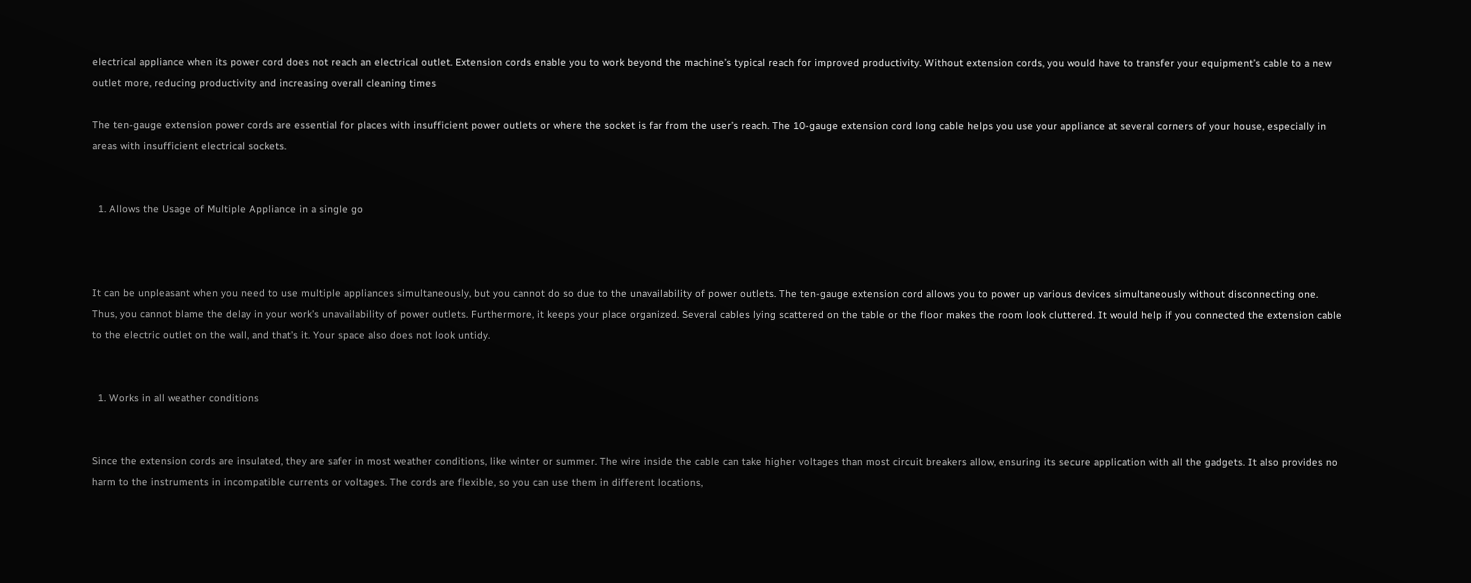electrical appliance when its power cord does not reach an electrical outlet. Extension cords enable you to work beyond the machine’s typical reach for improved productivity. Without extension cords, you would have to transfer your equipment’s cable to a new outlet more, reducing productivity and increasing overall cleaning times

The ten-gauge extension power cords are essential for places with insufficient power outlets or where the socket is far from the user’s reach. The 10-gauge extension cord long cable helps you use your appliance at several corners of your house, especially in areas with insufficient electrical sockets.


  1. Allows the Usage of Multiple Appliance in a single go



It can be unpleasant when you need to use multiple appliances simultaneously, but you cannot do so due to the unavailability of power outlets. The ten-gauge extension cord allows you to power up various devices simultaneously without disconnecting one. Thus, you cannot blame the delay in your work’s unavailability of power outlets. Furthermore, it keeps your place organized. Several cables lying scattered on the table or the floor makes the room look cluttered. It would help if you connected the extension cable to the electric outlet on the wall, and that’s it. Your space also does not look untidy.


  1. Works in all weather conditions


Since the extension cords are insulated, they are safer in most weather conditions, like winter or summer. The wire inside the cable can take higher voltages than most circuit breakers allow, ensuring its secure application with all the gadgets. It also provides no harm to the instruments in incompatible currents or voltages. The cords are flexible, so you can use them in different locations,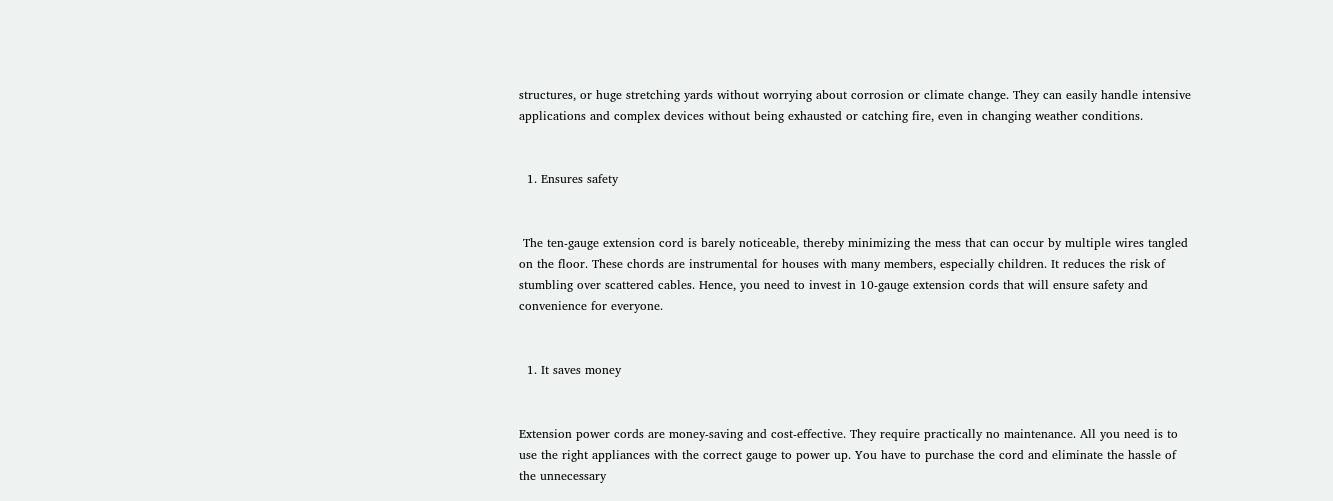structures, or huge stretching yards without worrying about corrosion or climate change. They can easily handle intensive applications and complex devices without being exhausted or catching fire, even in changing weather conditions.


  1. Ensures safety


 The ten-gauge extension cord is barely noticeable, thereby minimizing the mess that can occur by multiple wires tangled on the floor. These chords are instrumental for houses with many members, especially children. It reduces the risk of stumbling over scattered cables. Hence, you need to invest in 10-gauge extension cords that will ensure safety and convenience for everyone.


  1. It saves money


Extension power cords are money-saving and cost-effective. They require practically no maintenance. All you need is to use the right appliances with the correct gauge to power up. You have to purchase the cord and eliminate the hassle of the unnecessary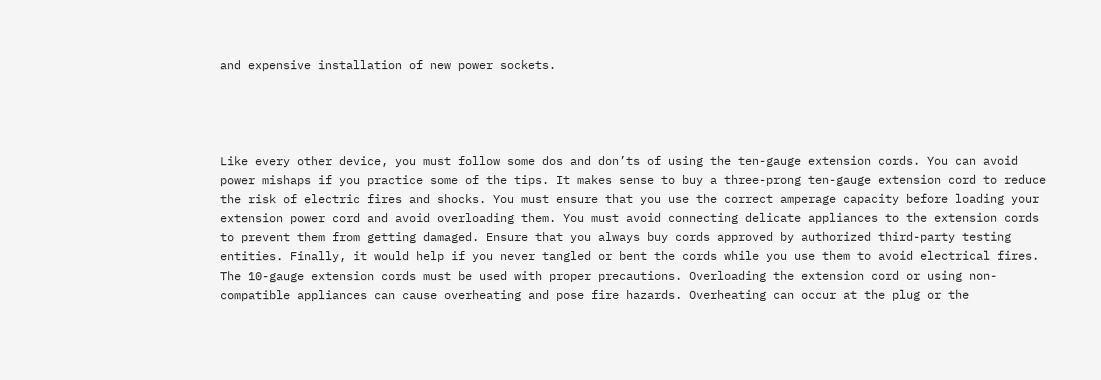and expensive installation of new power sockets.




Like every other device, you must follow some dos and don’ts of using the ten-gauge extension cords. You can avoid power mishaps if you practice some of the tips. It makes sense to buy a three-prong ten-gauge extension cord to reduce the risk of electric fires and shocks. You must ensure that you use the correct amperage capacity before loading your extension power cord and avoid overloading them. You must avoid connecting delicate appliances to the extension cords to prevent them from getting damaged. Ensure that you always buy cords approved by authorized third-party testing entities. Finally, it would help if you never tangled or bent the cords while you use them to avoid electrical fires. The 10-gauge extension cords must be used with proper precautions. Overloading the extension cord or using non-compatible appliances can cause overheating and pose fire hazards. Overheating can occur at the plug or the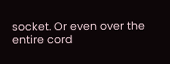socket. Or even over the entire cord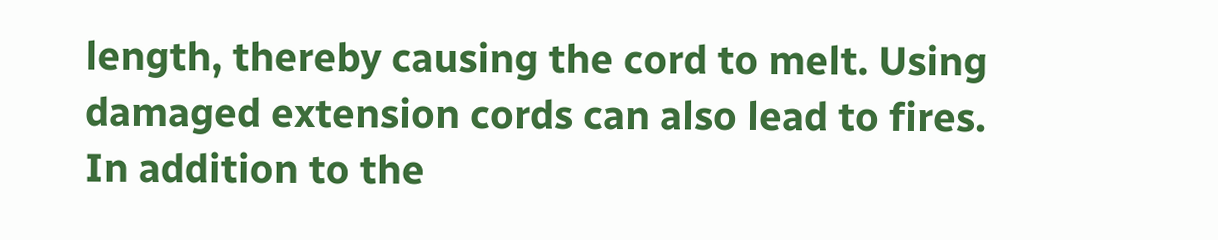length, thereby causing the cord to melt. Using damaged extension cords can also lead to fires. In addition to the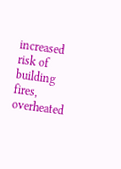increased risk of building fires, overheated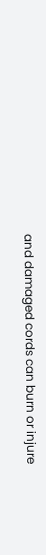and damaged cords can burn or injure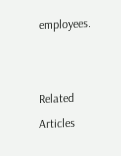employees.


Related Articles